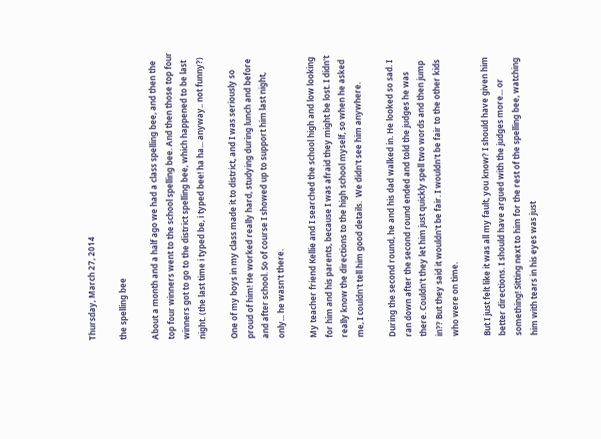Thursday, March 27, 2014

the spelling bee

About a month and a half ago we had a class spelling bee, and then the top four winners went to the school spelling bee. And then those top four winners got to go to the district spelling bee, which happened to be last night. (the last time i typed be, i typed bee! ha ha... anyway.. not funny?)

One of my boys in my class made it to district, and I was seriously so proud of him! He worked really hard, studying during lunch and before and after school. So of course I showed up to support him last night, only... he wasn't there.

My teacher friend Kellie and I searched the school high and low looking for him and his parents, because I was afraid they might be lost. I didn't really know the directions to the high school myself, so when he asked me, I couldn't tell him good details.  We didn't see him anywhere.

During the second round, he and his dad walked in. He looked so sad. I ran down after the second round ended and told the judges he was there. Couldn't they let him just quickly spell two words and then jump in?? But they said it wouldn't be fair. I wouldn't be fair to the other kids who were on time.

But I just felt like it was all my fault, you know? I should have given him better directions. I should have argued with the judges more... or something! Sitting next to him for the rest of the spelling bee, watching him with tears in his eyes was just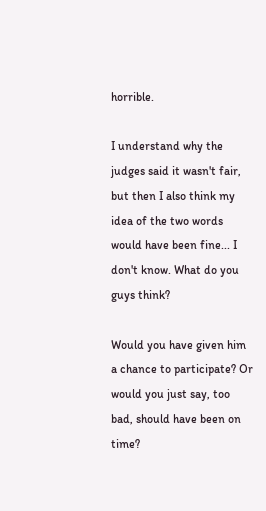horrible.

I understand why the judges said it wasn't fair, but then I also think my idea of the two words would have been fine... I don't know. What do you guys think?

Would you have given him a chance to participate? Or would you just say, too bad, should have been on time?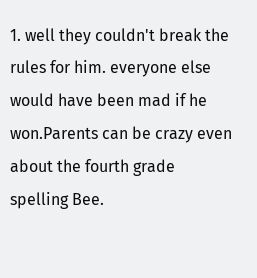1. well they couldn't break the rules for him. everyone else would have been mad if he won.Parents can be crazy even about the fourth grade spelling Bee.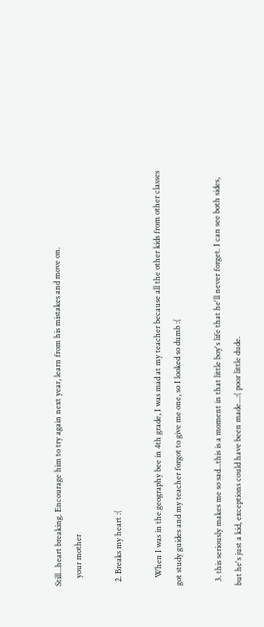Still...heart breaking. Encourage him to try again next year, learn from his mistakes and move on.
    your mother

  2. Breaks my heart :(

    When I was in the geography bee in 4th grade, I was mad at my teacher because all the other kids from other classes got study guides and my teacher forgot to give me one, so I looked so dumb :(

  3. this seriously makes me so sad...this is a moment in that little boy's life that he'll never forget. I can see both sides, but he's just a kid, exceptions could have been made...:( poor little dude.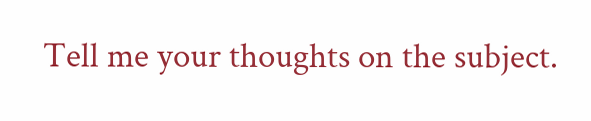Tell me your thoughts on the subject.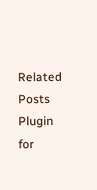Related Posts Plugin for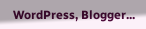WordPress, Blogger...